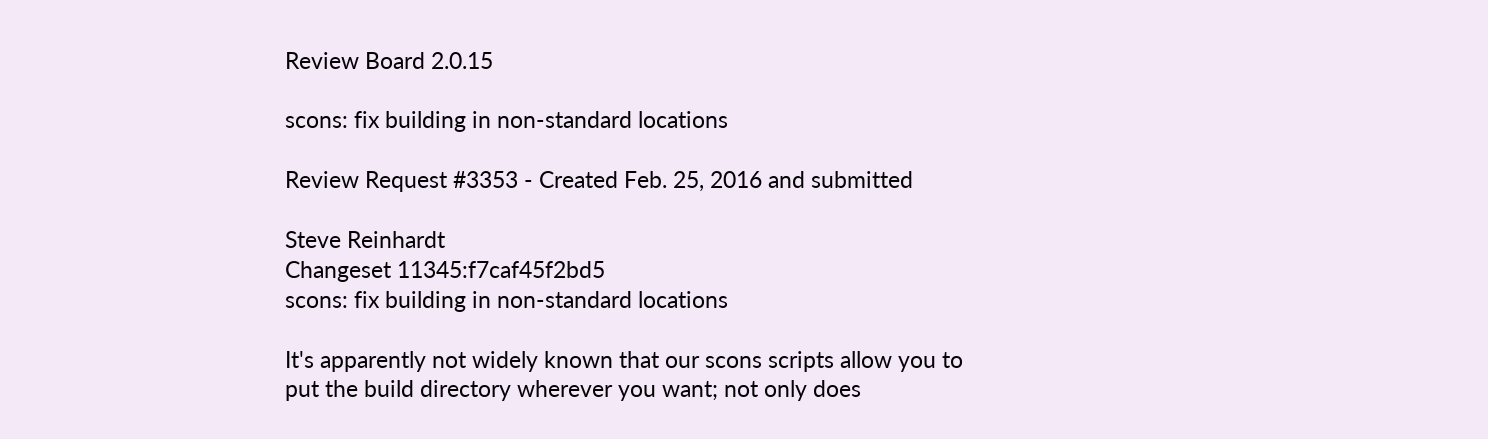Review Board 2.0.15

scons: fix building in non-standard locations

Review Request #3353 - Created Feb. 25, 2016 and submitted

Steve Reinhardt
Changeset 11345:f7caf45f2bd5
scons: fix building in non-standard locations

It's apparently not widely known that our scons scripts allow you to
put the build directory wherever you want; not only does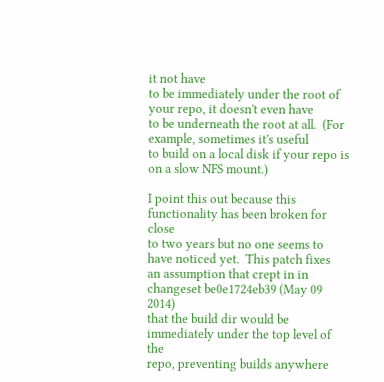it not have
to be immediately under the root of your repo, it doesn't even have
to be underneath the root at all.  (For example, sometimes it's useful
to build on a local disk if your repo is on a slow NFS mount.)

I point this out because this functionality has been broken for close
to two years but no one seems to have noticed yet.  This patch fixes
an assumption that crept in in changeset be0e1724eb39 (May 09 2014)
that the build dir would be immediately under the top level of the
repo, preventing builds anywhere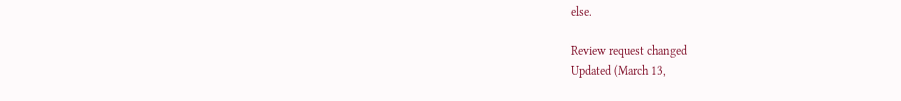else.

Review request changed
Updated (March 13,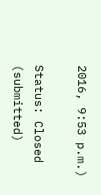2016, 9:53 p.m.)

Status: Closed (submitted)